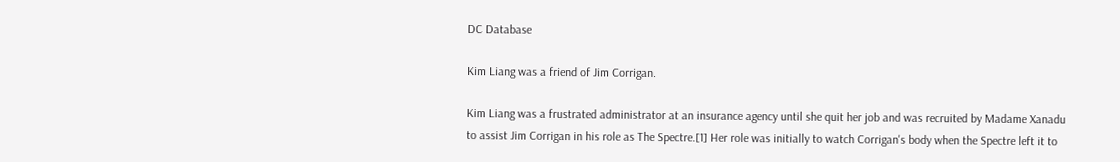DC Database

Kim Liang was a friend of Jim Corrigan.

Kim Liang was a frustrated administrator at an insurance agency until she quit her job and was recruited by Madame Xanadu to assist Jim Corrigan in his role as The Spectre.[1] Her role was initially to watch Corrigan's body when the Spectre left it to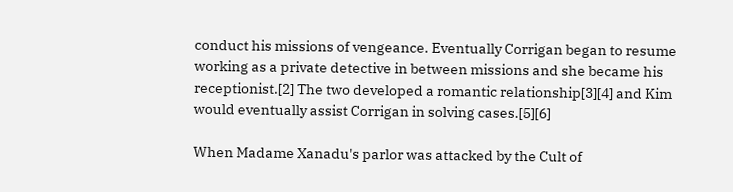conduct his missions of vengeance. Eventually Corrigan began to resume working as a private detective in between missions and she became his receptionist.[2] The two developed a romantic relationship[3][4] and Kim would eventually assist Corrigan in solving cases.[5][6]

When Madame Xanadu's parlor was attacked by the Cult of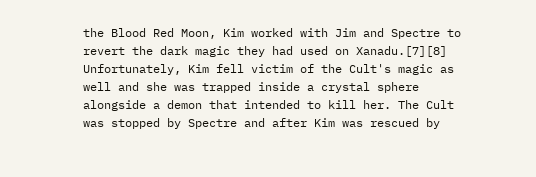the Blood Red Moon, Kim worked with Jim and Spectre to revert the dark magic they had used on Xanadu.[7][8] Unfortunately, Kim fell victim of the Cult's magic as well and she was trapped inside a crystal sphere alongside a demon that intended to kill her. The Cult was stopped by Spectre and after Kim was rescued by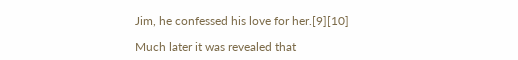Jim, he confessed his love for her.[9][10]

Much later it was revealed that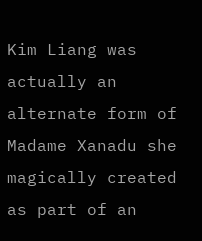Kim Liang was actually an alternate form of Madame Xanadu she magically created as part of an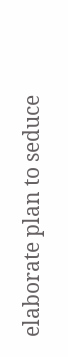elaborate plan to seduce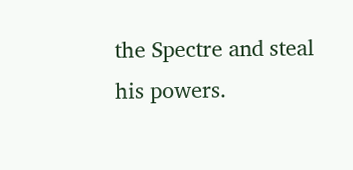the Spectre and steal his powers.